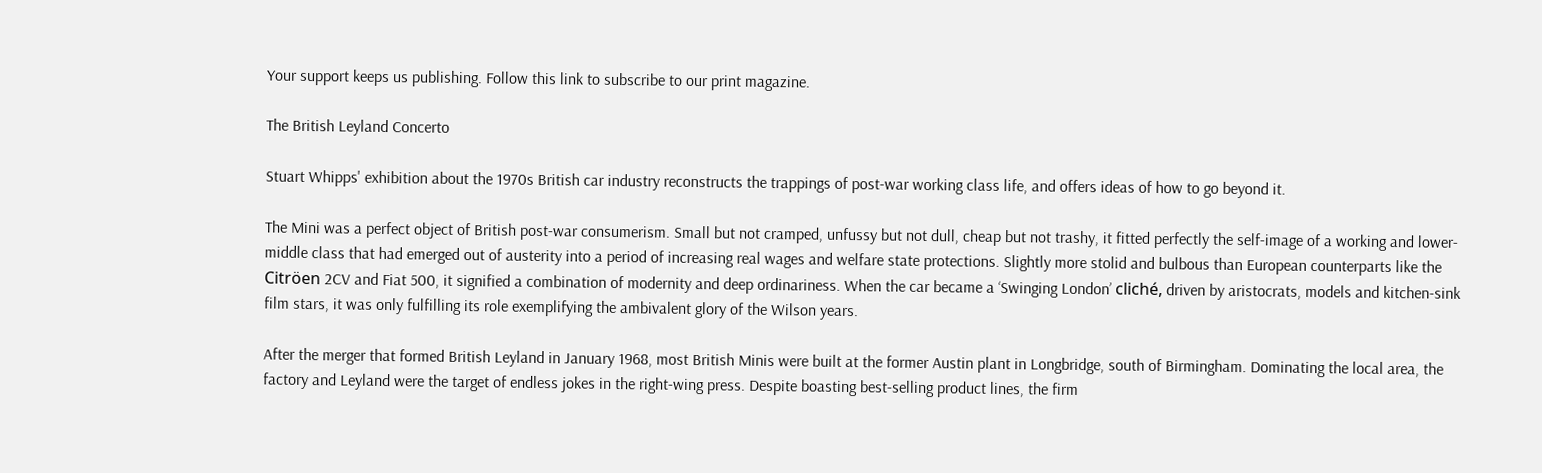Your support keeps us publishing. Follow this link to subscribe to our print magazine.

The British Leyland Concerto

Stuart Whipps' exhibition about the 1970s British car industry reconstructs the trappings of post-war working class life, and offers ideas of how to go beyond it.

The Mini was a perfect object of British post-war consumerism. Small but not cramped, unfussy but not dull, cheap but not trashy, it fitted perfectly the self-image of a working and lower-middle class that had emerged out of austerity into a period of increasing real wages and welfare state protections. Slightly more stolid and bulbous than European counterparts like the Citröen 2CV and Fiat 500, it signified a combination of modernity and deep ordinariness. When the car became a ‘Swinging London’ cliché, driven by aristocrats, models and kitchen-sink film stars, it was only fulfilling its role exemplifying the ambivalent glory of the Wilson years.

After the merger that formed British Leyland in January 1968, most British Minis were built at the former Austin plant in Longbridge, south of Birmingham. Dominating the local area, the factory and Leyland were the target of endless jokes in the right-wing press. Despite boasting best-selling product lines, the firm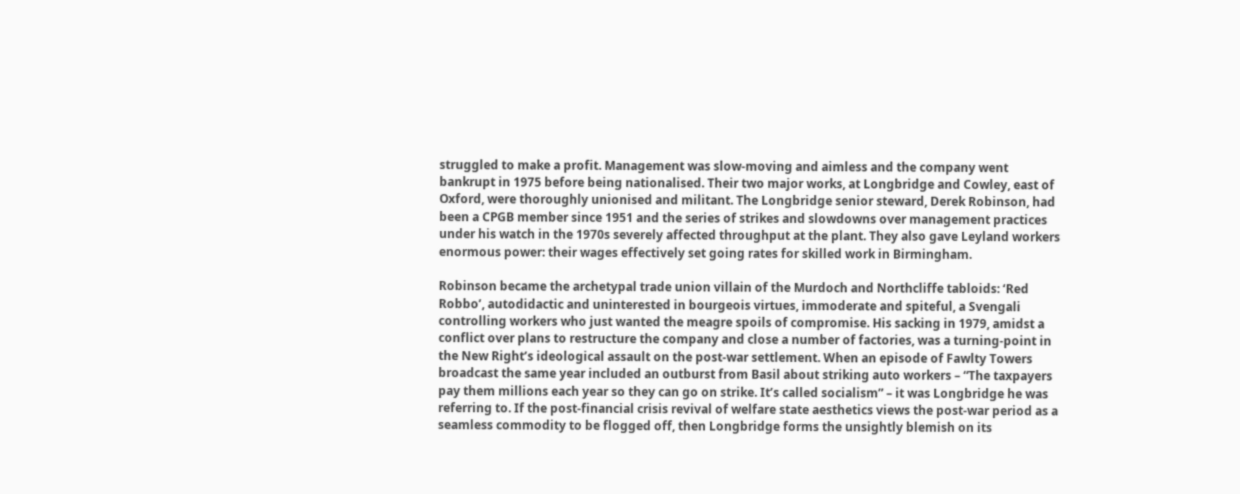struggled to make a profit. Management was slow-moving and aimless and the company went bankrupt in 1975 before being nationalised. Their two major works, at Longbridge and Cowley, east of Oxford, were thoroughly unionised and militant. The Longbridge senior steward, Derek Robinson, had been a CPGB member since 1951 and the series of strikes and slowdowns over management practices under his watch in the 1970s severely affected throughput at the plant. They also gave Leyland workers enormous power: their wages effectively set going rates for skilled work in Birmingham.

Robinson became the archetypal trade union villain of the Murdoch and Northcliffe tabloids: ‘Red Robbo’, autodidactic and uninterested in bourgeois virtues, immoderate and spiteful, a Svengali controlling workers who just wanted the meagre spoils of compromise. His sacking in 1979, amidst a conflict over plans to restructure the company and close a number of factories, was a turning-point in the New Right’s ideological assault on the post-war settlement. When an episode of Fawlty Towers broadcast the same year included an outburst from Basil about striking auto workers – “The taxpayers pay them millions each year so they can go on strike. It’s called socialism” – it was Longbridge he was referring to. If the post-financial crisis revival of welfare state aesthetics views the post-war period as a seamless commodity to be flogged off, then Longbridge forms the unsightly blemish on its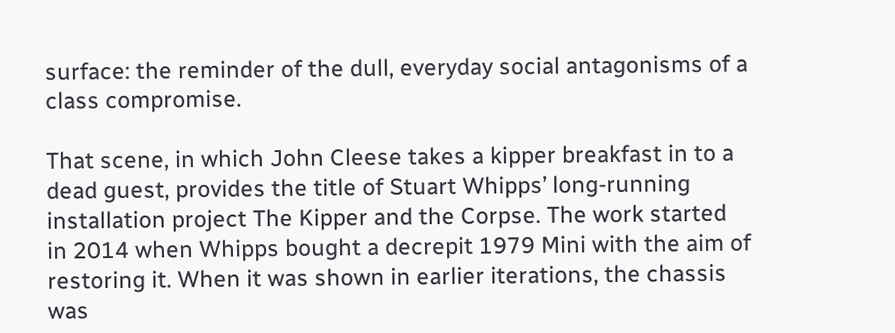surface: the reminder of the dull, everyday social antagonisms of a class compromise.

That scene, in which John Cleese takes a kipper breakfast in to a dead guest, provides the title of Stuart Whipps’ long-running installation project The Kipper and the Corpse. The work started in 2014 when Whipps bought a decrepit 1979 Mini with the aim of restoring it. When it was shown in earlier iterations, the chassis was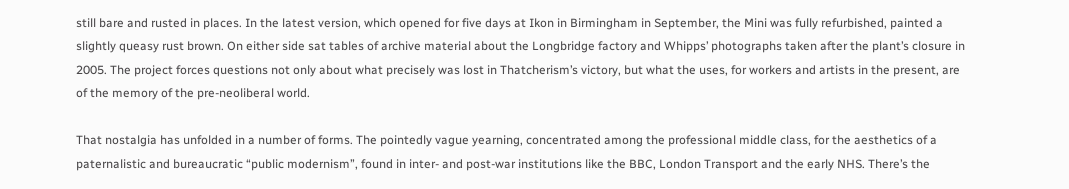still bare and rusted in places. In the latest version, which opened for five days at Ikon in Birmingham in September, the Mini was fully refurbished, painted a slightly queasy rust brown. On either side sat tables of archive material about the Longbridge factory and Whipps’ photographs taken after the plant’s closure in 2005. The project forces questions not only about what precisely was lost in Thatcherism’s victory, but what the uses, for workers and artists in the present, are of the memory of the pre-neoliberal world.

That nostalgia has unfolded in a number of forms. The pointedly vague yearning, concentrated among the professional middle class, for the aesthetics of a paternalistic and bureaucratic “public modernism”, found in inter- and post-war institutions like the BBC, London Transport and the early NHS. There’s the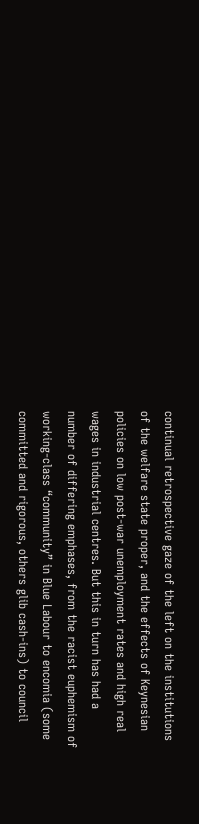continual retrospective gaze of the left on the institutions of the welfare state proper, and the effects of Keynesian policies on low post-war unemployment rates and high real wages in industrial centres. But this in turn has had a number of differing emphases, from the racist euphemism of working-class “community” in Blue Labour to encomia (some committed and rigorous, others glib cash-ins) to council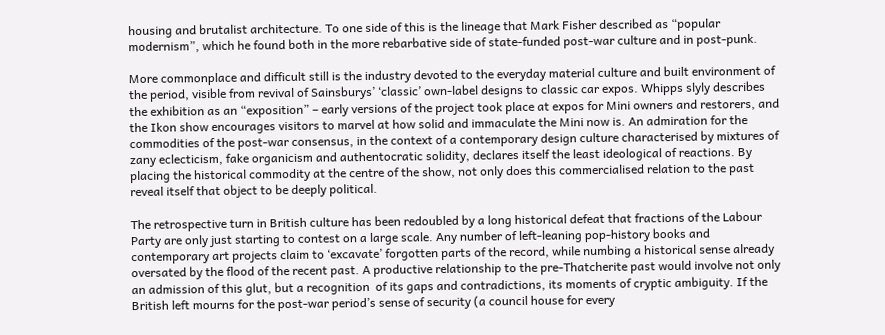housing and brutalist architecture. To one side of this is the lineage that Mark Fisher described as “popular modernism”, which he found both in the more rebarbative side of state-funded post-war culture and in post-punk.

More commonplace and difficult still is the industry devoted to the everyday material culture and built environment of the period, visible from revival of Sainsburys’ ‘classic’ own-label designs to classic car expos. Whipps slyly describes the exhibition as an “exposition” – early versions of the project took place at expos for Mini owners and restorers, and the Ikon show encourages visitors to marvel at how solid and immaculate the Mini now is. An admiration for the commodities of the post-war consensus, in the context of a contemporary design culture characterised by mixtures of zany eclecticism, fake organicism and authentocratic solidity, declares itself the least ideological of reactions. By placing the historical commodity at the centre of the show, not only does this commercialised relation to the past reveal itself that object to be deeply political.

The retrospective turn in British culture has been redoubled by a long historical defeat that fractions of the Labour Party are only just starting to contest on a large scale. Any number of left-leaning pop-history books and contemporary art projects claim to ‘excavate’ forgotten parts of the record, while numbing a historical sense already oversated by the flood of the recent past. A productive relationship to the pre-Thatcherite past would involve not only an admission of this glut, but a recognition  of its gaps and contradictions, its moments of cryptic ambiguity. If the British left mourns for the post-war period’s sense of security (a council house for every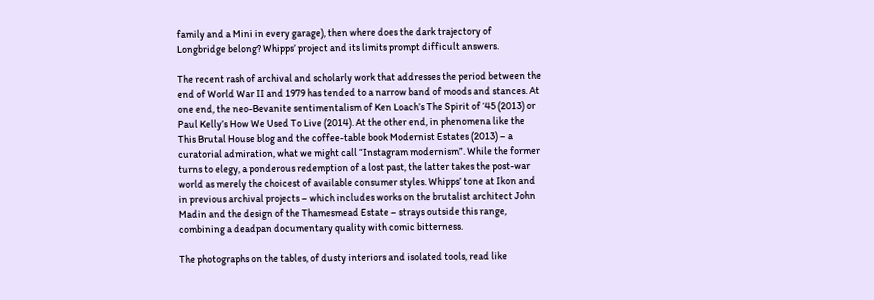family and a Mini in every garage), then where does the dark trajectory of Longbridge belong? Whipps’ project and its limits prompt difficult answers.

The recent rash of archival and scholarly work that addresses the period between the end of World War II and 1979 has tended to a narrow band of moods and stances. At one end, the neo-Bevanite sentimentalism of Ken Loach’s The Spirit of ‘45 (2013) or Paul Kelly’s How We Used To Live (2014). At the other end, in phenomena like the This Brutal House blog and the coffee-table book Modernist Estates (2013) – a curatorial admiration, what we might call “Instagram modernism”. While the former turns to elegy, a ponderous redemption of a lost past, the latter takes the post-war world as merely the choicest of available consumer styles. Whipps’ tone at Ikon and in previous archival projects – which includes works on the brutalist architect John Madin and the design of the Thamesmead Estate – strays outside this range, combining a deadpan documentary quality with comic bitterness.

The photographs on the tables, of dusty interiors and isolated tools, read like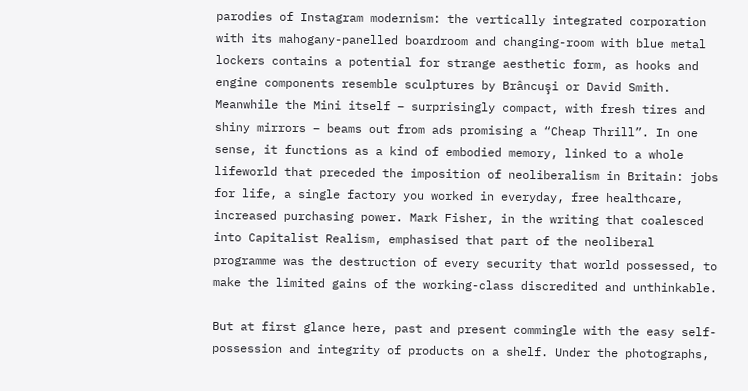parodies of Instagram modernism: the vertically integrated corporation with its mahogany-panelled boardroom and changing-room with blue metal lockers contains a potential for strange aesthetic form, as hooks and engine components resemble sculptures by Brâncuşi or David Smith. Meanwhile the Mini itself – surprisingly compact, with fresh tires and shiny mirrors – beams out from ads promising a “Cheap Thrill”. In one sense, it functions as a kind of embodied memory, linked to a whole lifeworld that preceded the imposition of neoliberalism in Britain: jobs for life, a single factory you worked in everyday, free healthcare, increased purchasing power. Mark Fisher, in the writing that coalesced into Capitalist Realism, emphasised that part of the neoliberal programme was the destruction of every security that world possessed, to make the limited gains of the working-class discredited and unthinkable.

But at first glance here, past and present commingle with the easy self-possession and integrity of products on a shelf. Under the photographs,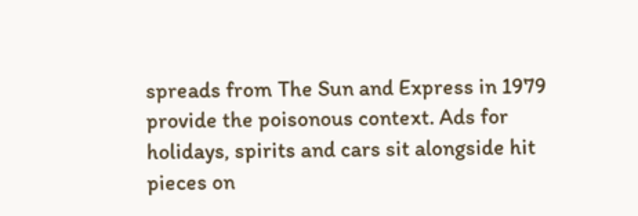spreads from The Sun and Express in 1979 provide the poisonous context. Ads for holidays, spirits and cars sit alongside hit pieces on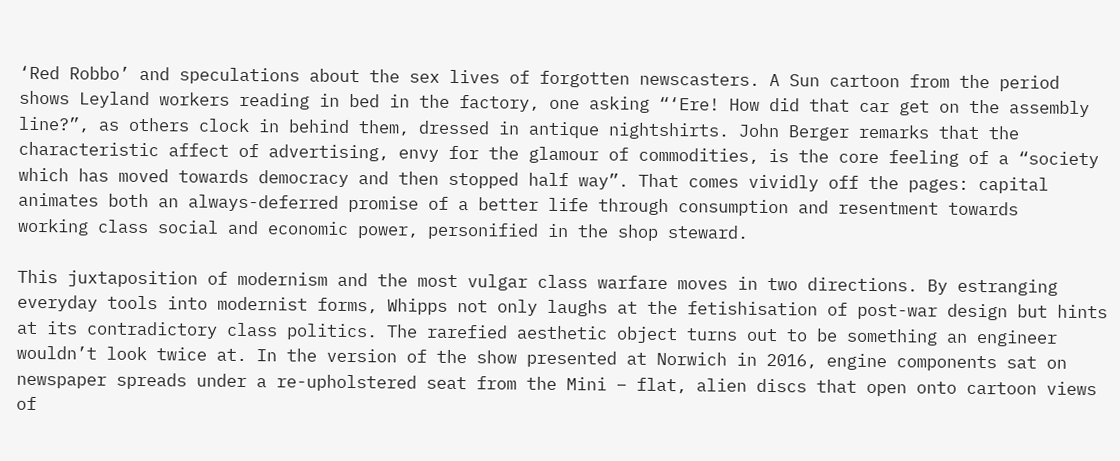‘Red Robbo’ and speculations about the sex lives of forgotten newscasters. A Sun cartoon from the period shows Leyland workers reading in bed in the factory, one asking “‘Ere! How did that car get on the assembly line?”, as others clock in behind them, dressed in antique nightshirts. John Berger remarks that the characteristic affect of advertising, envy for the glamour of commodities, is the core feeling of a “society which has moved towards democracy and then stopped half way”. That comes vividly off the pages: capital animates both an always-deferred promise of a better life through consumption and resentment towards   working class social and economic power, personified in the shop steward.

This juxtaposition of modernism and the most vulgar class warfare moves in two directions. By estranging everyday tools into modernist forms, Whipps not only laughs at the fetishisation of post-war design but hints at its contradictory class politics. The rarefied aesthetic object turns out to be something an engineer wouldn’t look twice at. In the version of the show presented at Norwich in 2016, engine components sat on newspaper spreads under a re-upholstered seat from the Mini – flat, alien discs that open onto cartoon views of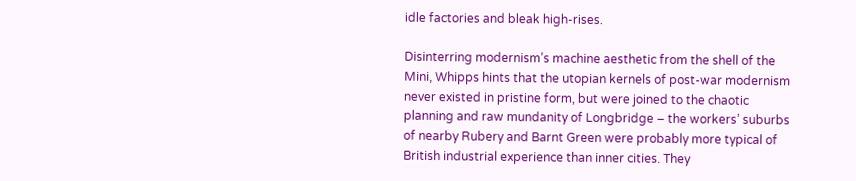idle factories and bleak high-rises.

Disinterring modernism’s machine aesthetic from the shell of the Mini, Whipps hints that the utopian kernels of post-war modernism never existed in pristine form, but were joined to the chaotic planning and raw mundanity of Longbridge – the workers’ suburbs of nearby Rubery and Barnt Green were probably more typical of British industrial experience than inner cities. They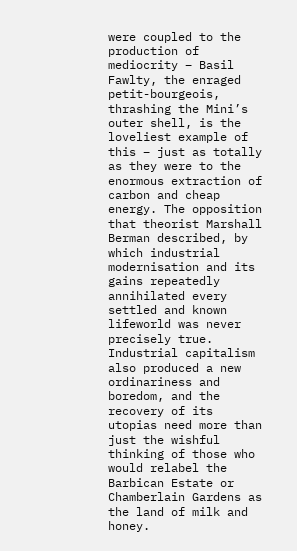were coupled to the production of mediocrity – Basil Fawlty, the enraged petit-bourgeois, thrashing the Mini’s outer shell, is the loveliest example of this – just as totally as they were to the enormous extraction of carbon and cheap energy. The opposition that theorist Marshall Berman described, by which industrial modernisation and its gains repeatedly annihilated every settled and known lifeworld was never precisely true. Industrial capitalism also produced a new ordinariness and boredom, and the recovery of its utopias need more than just the wishful thinking of those who would relabel the Barbican Estate or Chamberlain Gardens as the land of milk and honey.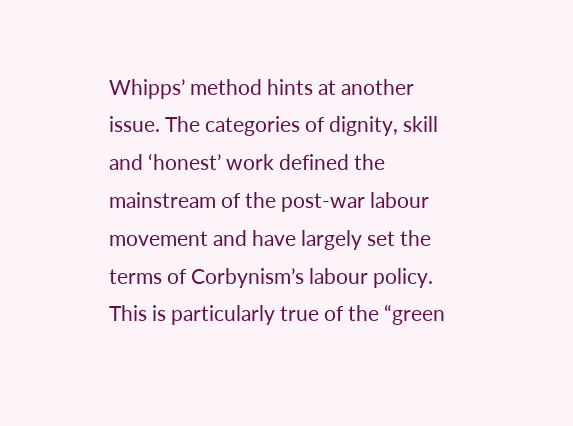Whipps’ method hints at another issue. The categories of dignity, skill and ‘honest’ work defined the mainstream of the post-war labour movement and have largely set the terms of Corbynism’s labour policy. This is particularly true of the “green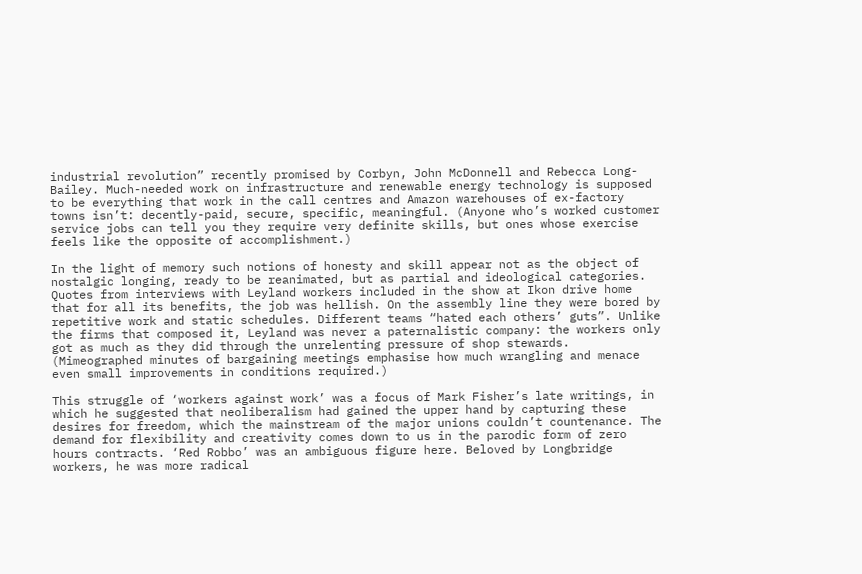industrial revolution” recently promised by Corbyn, John McDonnell and Rebecca Long-Bailey. Much-needed work on infrastructure and renewable energy technology is supposed to be everything that work in the call centres and Amazon warehouses of ex-factory towns isn’t: decently-paid, secure, specific, meaningful. (Anyone who’s worked customer service jobs can tell you they require very definite skills, but ones whose exercise feels like the opposite of accomplishment.)

In the light of memory such notions of honesty and skill appear not as the object of nostalgic longing, ready to be reanimated, but as partial and ideological categories. Quotes from interviews with Leyland workers included in the show at Ikon drive home that for all its benefits, the job was hellish. On the assembly line they were bored by repetitive work and static schedules. Different teams “hated each others’ guts”. Unlike the firms that composed it, Leyland was never a paternalistic company: the workers only got as much as they did through the unrelenting pressure of shop stewards. (Mimeographed minutes of bargaining meetings emphasise how much wrangling and menace even small improvements in conditions required.)

This struggle of ‘workers against work’ was a focus of Mark Fisher’s late writings, in which he suggested that neoliberalism had gained the upper hand by capturing these desires for freedom, which the mainstream of the major unions couldn’t countenance. The demand for flexibility and creativity comes down to us in the parodic form of zero hours contracts. ‘Red Robbo’ was an ambiguous figure here. Beloved by Longbridge workers, he was more radical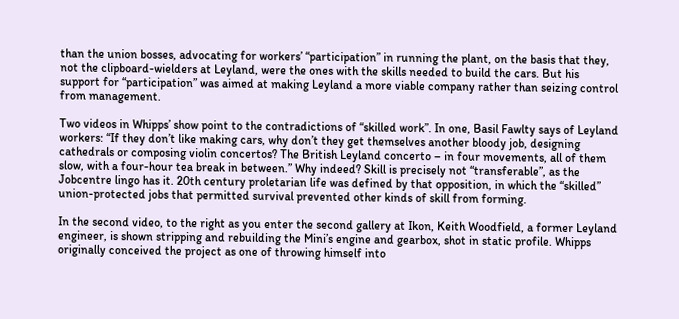than the union bosses, advocating for workers’ “participation” in running the plant, on the basis that they, not the clipboard-wielders at Leyland, were the ones with the skills needed to build the cars. But his support for “participation” was aimed at making Leyland a more viable company rather than seizing control from management.

Two videos in Whipps’ show point to the contradictions of “skilled work”. In one, Basil Fawlty says of Leyland workers: “If they don’t like making cars, why don’t they get themselves another bloody job, designing cathedrals or composing violin concertos? The British Leyland concerto – in four movements, all of them slow, with a four-hour tea break in between.” Why indeed? Skill is precisely not “transferable”, as the Jobcentre lingo has it. 20th century proletarian life was defined by that opposition, in which the “skilled” union-protected jobs that permitted survival prevented other kinds of skill from forming.

In the second video, to the right as you enter the second gallery at Ikon, Keith Woodfield, a former Leyland engineer, is shown stripping and rebuilding the Mini’s engine and gearbox, shot in static profile. Whipps originally conceived the project as one of throwing himself into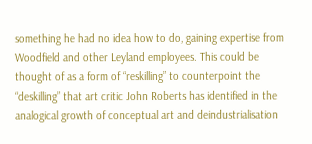something he had no idea how to do, gaining expertise from Woodfield and other Leyland employees. This could be thought of as a form of “reskilling” to counterpoint the “deskilling” that art critic John Roberts has identified in the analogical growth of conceptual art and deindustrialisation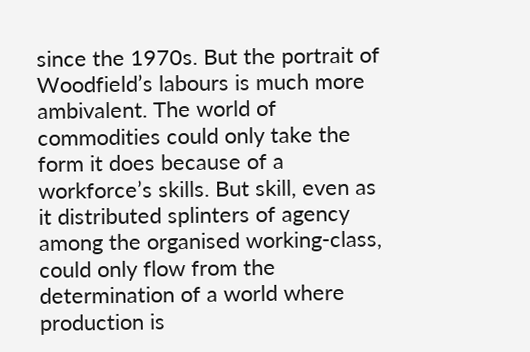since the 1970s. But the portrait of Woodfield’s labours is much more ambivalent. The world of commodities could only take the form it does because of a workforce’s skills. But skill, even as it distributed splinters of agency among the organised working-class, could only flow from the determination of a world where production is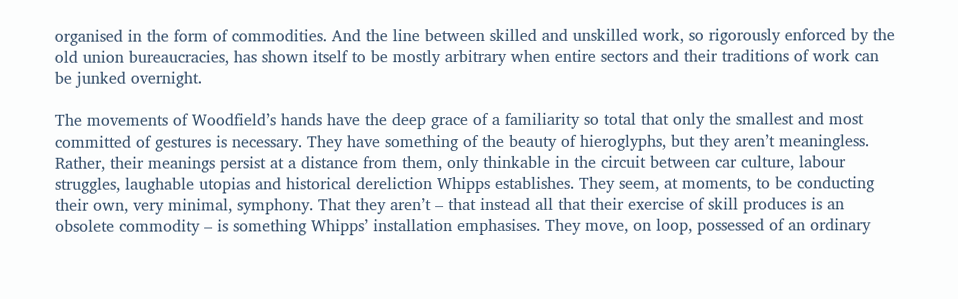organised in the form of commodities. And the line between skilled and unskilled work, so rigorously enforced by the old union bureaucracies, has shown itself to be mostly arbitrary when entire sectors and their traditions of work can be junked overnight.

The movements of Woodfield’s hands have the deep grace of a familiarity so total that only the smallest and most committed of gestures is necessary. They have something of the beauty of hieroglyphs, but they aren’t meaningless. Rather, their meanings persist at a distance from them, only thinkable in the circuit between car culture, labour struggles, laughable utopias and historical dereliction Whipps establishes. They seem, at moments, to be conducting their own, very minimal, symphony. That they aren’t – that instead all that their exercise of skill produces is an obsolete commodity – is something Whipps’ installation emphasises. They move, on loop, possessed of an ordinary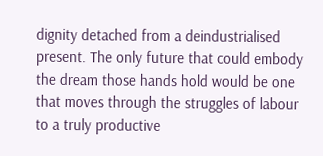dignity detached from a deindustrialised present. The only future that could embody the dream those hands hold would be one that moves through the struggles of labour to a truly productive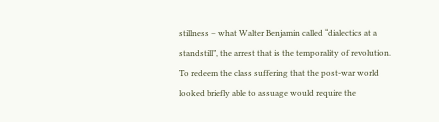stillness – what Walter Benjamin called “dialectics at a standstill”, the arrest that is the temporality of revolution. To redeem the class suffering that the post-war world looked briefly able to assuage would require the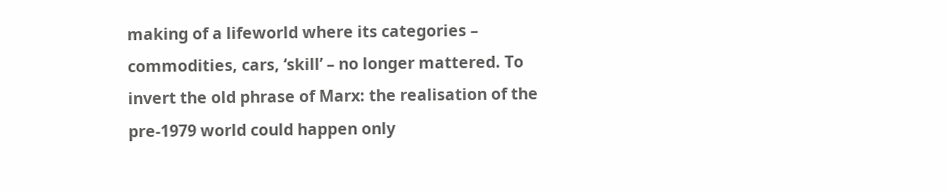making of a lifeworld where its categories – commodities, cars, ‘skill’ – no longer mattered. To invert the old phrase of Marx: the realisation of the pre-1979 world could happen only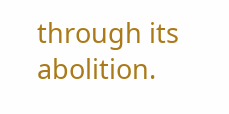through its abolition.